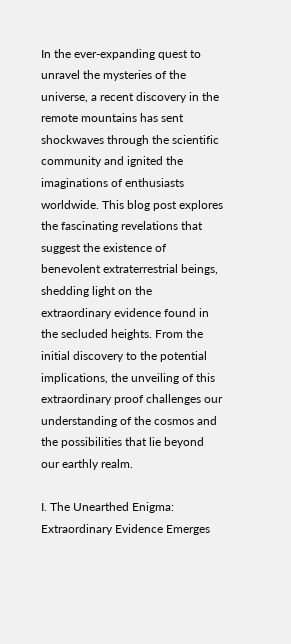In the ever-expanding quest to unravel the mysteries of the universe, a recent discovery in the remote mountains has sent shockwaves through the scientific community and ignited the imaginations of enthusiasts worldwide. This blog post explores the fascinating revelations that suggest the existence of benevolent extraterrestrial beings, shedding light on the extraordinary evidence found in the secluded heights. From the initial discovery to the potential implications, the unveiling of this extraordinary proof challenges our understanding of the cosmos and the possibilities that lie beyond our earthly realm.

I. The Unearthed Enigma: Extraordinary Evidence Emerges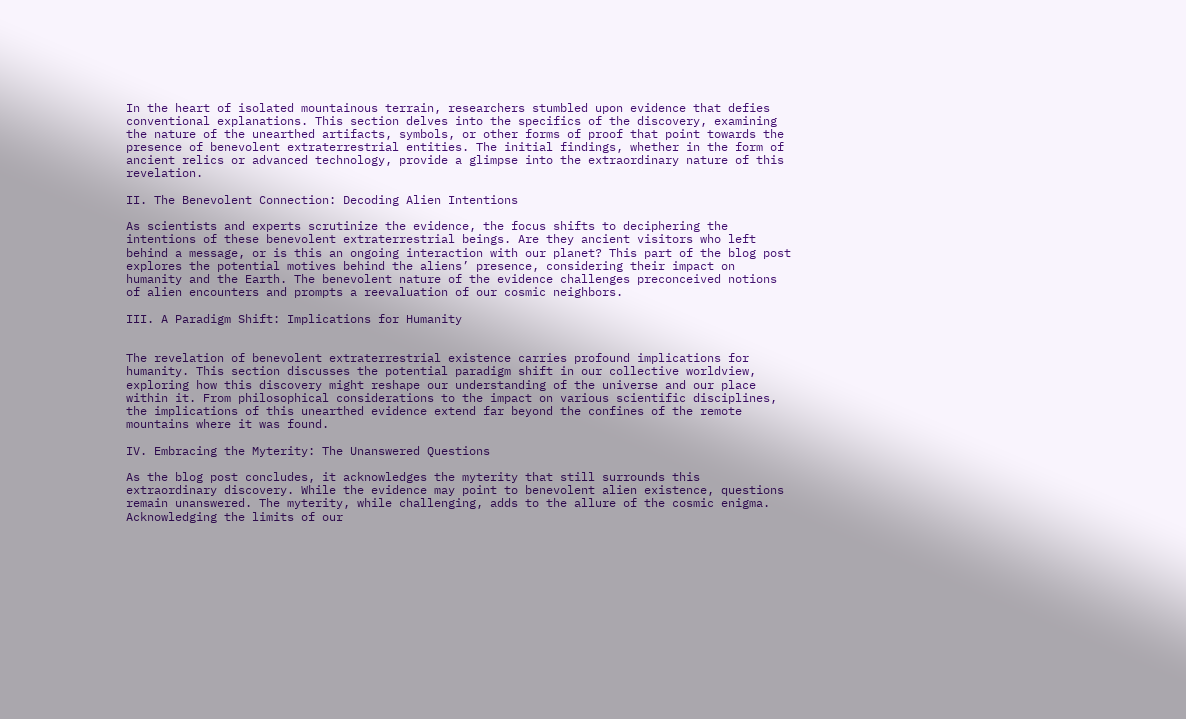In the heart of isolated mountainous terrain, researchers stumbled upon evidence that defies conventional explanations. This section delves into the specifics of the discovery, examining the nature of the unearthed artifacts, symbols, or other forms of proof that point towards the presence of benevolent extraterrestrial entities. The initial findings, whether in the form of ancient relics or advanced technology, provide a glimpse into the extraordinary nature of this revelation.

II. The Benevolent Connection: Decoding Alien Intentions

As scientists and experts scrutinize the evidence, the focus shifts to deciphering the intentions of these benevolent extraterrestrial beings. Are they ancient visitors who left behind a message, or is this an ongoing interaction with our planet? This part of the blog post explores the potential motives behind the aliens’ presence, considering their impact on humanity and the Earth. The benevolent nature of the evidence challenges preconceived notions of alien encounters and prompts a reevaluation of our cosmic neighbors.

III. A Paradigm Shift: Implications for Humanity


The revelation of benevolent extraterrestrial existence carries profound implications for humanity. This section discusses the potential paradigm shift in our collective worldview, exploring how this discovery might reshape our understanding of the universe and our place within it. From philosophical considerations to the impact on various scientific disciplines, the implications of this unearthed evidence extend far beyond the confines of the remote mountains where it was found.

IV. Embracing the Myterity: The Unanswered Questions

As the blog post concludes, it acknowledges the myterity that still surrounds this extraordinary discovery. While the evidence may point to benevolent alien existence, questions remain unanswered. The myterity, while challenging, adds to the allure of the cosmic enigma. Acknowledging the limits of our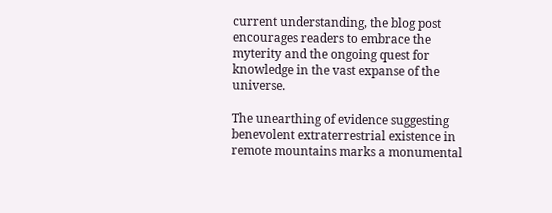current understanding, the blog post encourages readers to embrace the myterity and the ongoing quest for knowledge in the vast expanse of the universe.

The unearthing of evidence suggesting benevolent extraterrestrial existence in remote mountains marks a monumental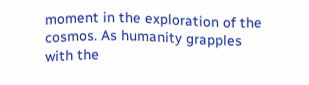moment in the exploration of the cosmos. As humanity grapples with the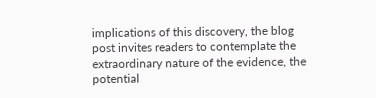implications of this discovery, the blog post invites readers to contemplate the extraordinary nature of the evidence, the potential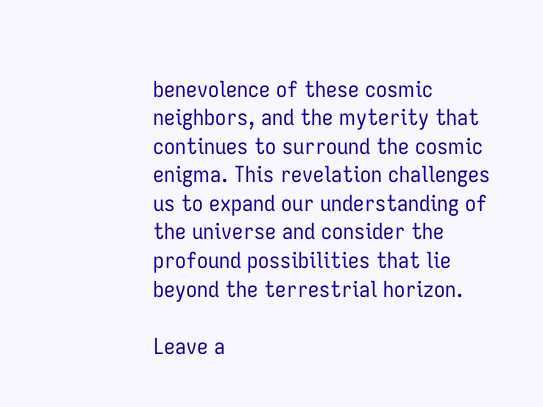benevolence of these cosmic neighbors, and the myterity that continues to surround the cosmic enigma. This revelation challenges us to expand our understanding of the universe and consider the profound possibilities that lie beyond the terrestrial horizon.

Leave a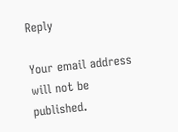Reply

Your email address will not be published.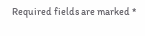Required fields are marked *